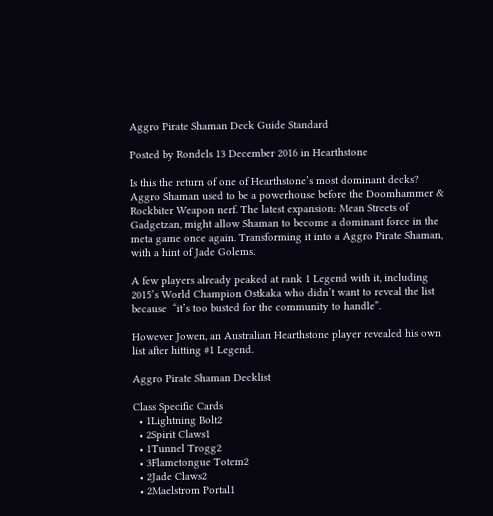Aggro Pirate Shaman Deck Guide Standard

Posted by Rondels 13 December 2016 in Hearthstone

Is this the return of one of Hearthstone’s most dominant decks? Aggro Shaman used to be a powerhouse before the Doomhammer & Rockbiter Weapon nerf. The latest expansion: Mean Streets of Gadgetzan, might allow Shaman to become a dominant force in the meta game once again. Transforming it into a Aggro Pirate Shaman, with a hint of Jade Golems.

A few players already peaked at rank 1 Legend with it, including 2015’s World Champion Ostkaka who didn’t want to reveal the list because  “it’s too busted for the community to handle”.

However Jowen, an Australian Hearthstone player revealed his own list after hitting #1 Legend.

Aggro Pirate Shaman Decklist

Class Specific Cards
  • 1Lightning Bolt2
  • 2Spirit Claws1
  • 1Tunnel Trogg2
  • 3Flametongue Totem2
  • 2Jade Claws2
  • 2Maelstrom Portal1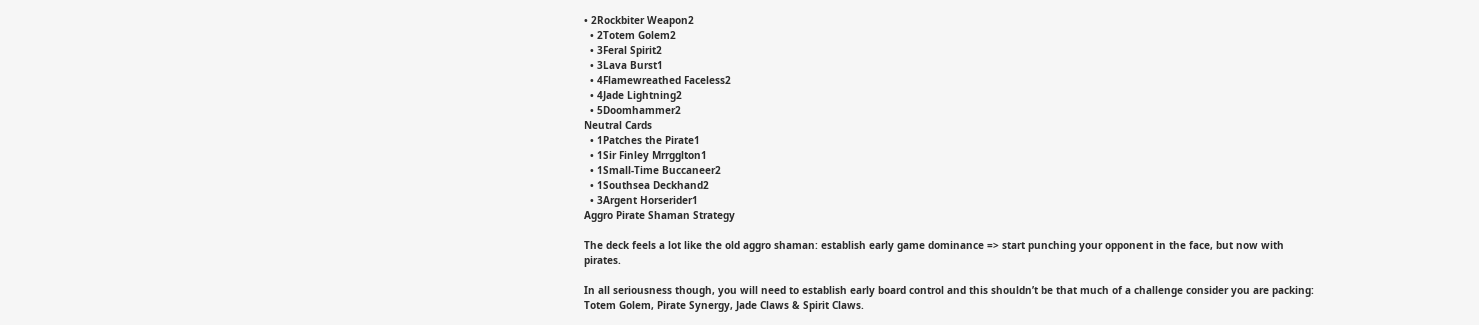• 2Rockbiter Weapon2
  • 2Totem Golem2
  • 3Feral Spirit2
  • 3Lava Burst1
  • 4Flamewreathed Faceless2
  • 4Jade Lightning2
  • 5Doomhammer2
Neutral Cards
  • 1Patches the Pirate1
  • 1Sir Finley Mrrgglton1
  • 1Small-Time Buccaneer2
  • 1Southsea Deckhand2
  • 3Argent Horserider1
Aggro Pirate Shaman Strategy

The deck feels a lot like the old aggro shaman: establish early game dominance => start punching your opponent in the face, but now with pirates.

In all seriousness though, you will need to establish early board control and this shouldn’t be that much of a challenge consider you are packing: Totem Golem, Pirate Synergy, Jade Claws & Spirit Claws.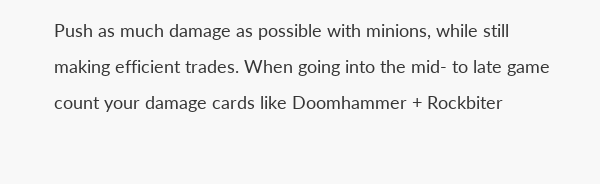Push as much damage as possible with minions, while still making efficient trades. When going into the mid- to late game count your damage cards like Doomhammer + Rockbiter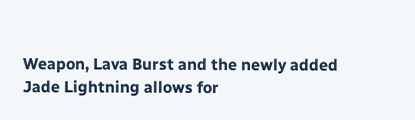Weapon, Lava Burst and the newly added Jade Lightning allows for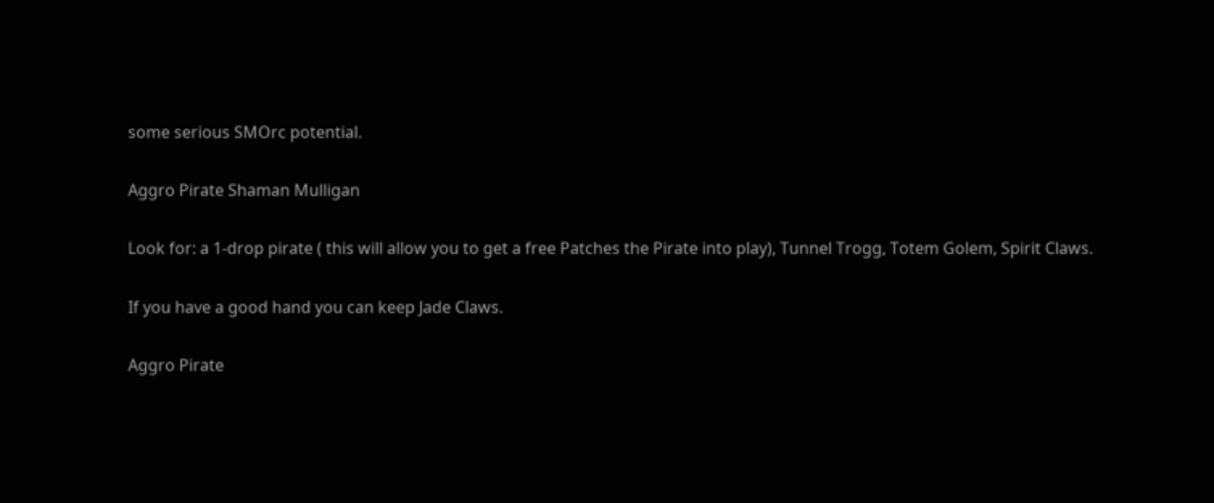some serious SMOrc potential.

Aggro Pirate Shaman Mulligan

Look for: a 1-drop pirate ( this will allow you to get a free Patches the Pirate into play), Tunnel Trogg, Totem Golem, Spirit Claws.

If you have a good hand you can keep Jade Claws.

Aggro Pirate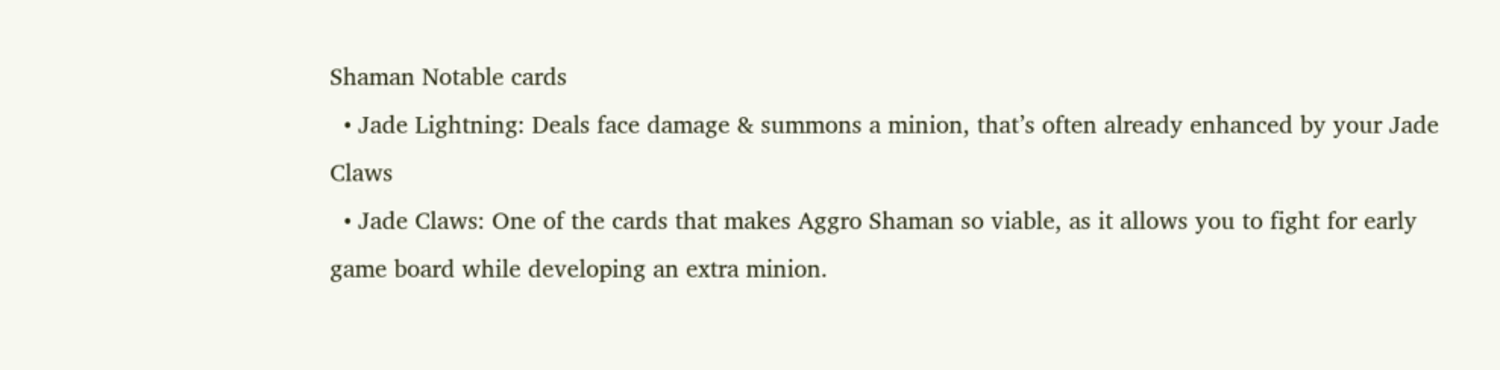Shaman Notable cards
  • Jade Lightning: Deals face damage & summons a minion, that’s often already enhanced by your Jade Claws
  • Jade Claws: One of the cards that makes Aggro Shaman so viable, as it allows you to fight for early game board while developing an extra minion.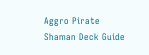Aggro Pirate Shaman Deck Guide